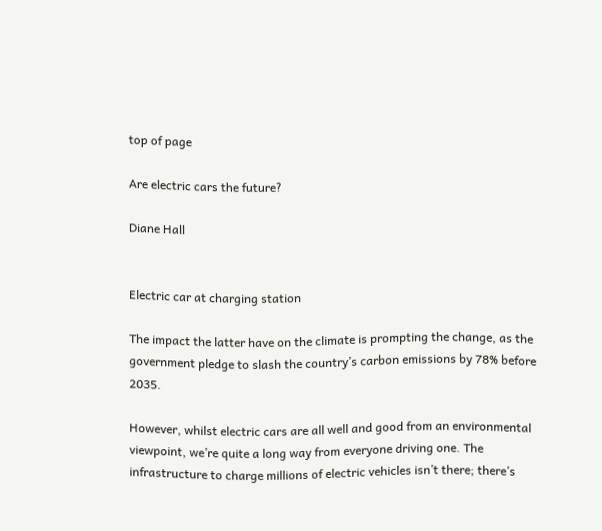top of page

Are electric cars the future?

Diane Hall


Electric car at charging station

The impact the latter have on the climate is prompting the change, as the government pledge to slash the country’s carbon emissions by 78% before 2035.

However, whilst electric cars are all well and good from an environmental viewpoint, we’re quite a long way from everyone driving one. The infrastructure to charge millions of electric vehicles isn’t there; there’s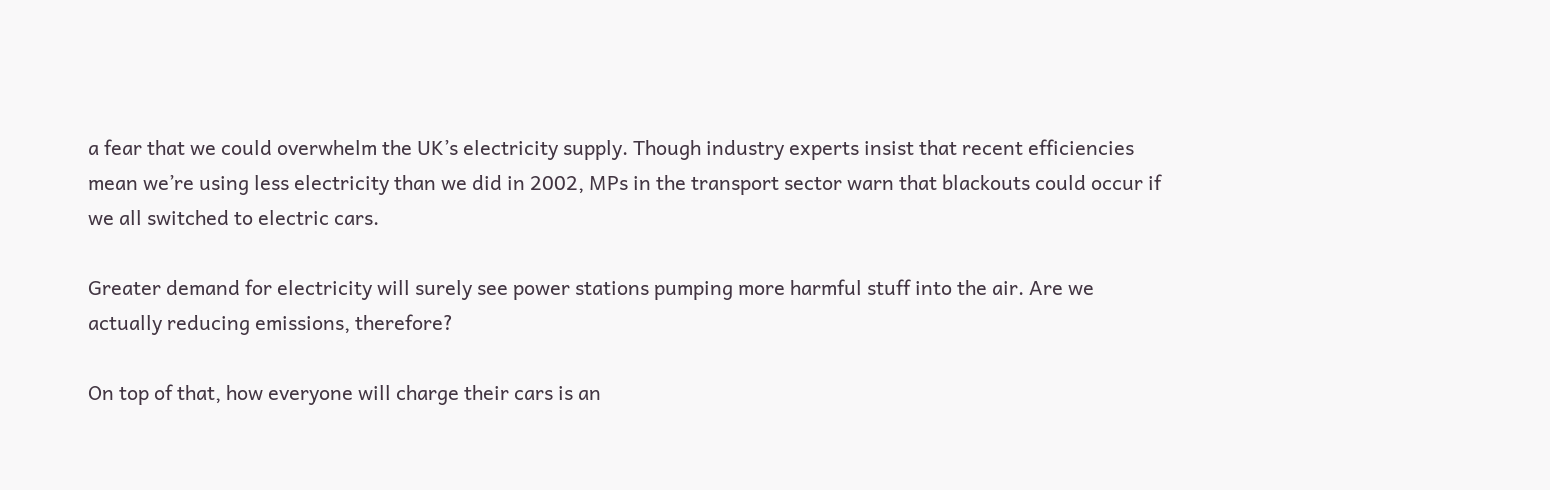a fear that we could overwhelm the UK’s electricity supply. Though industry experts insist that recent efficiencies mean we’re using less electricity than we did in 2002, MPs in the transport sector warn that blackouts could occur if we all switched to electric cars.

Greater demand for electricity will surely see power stations pumping more harmful stuff into the air. Are we actually reducing emissions, therefore?

On top of that, how everyone will charge their cars is an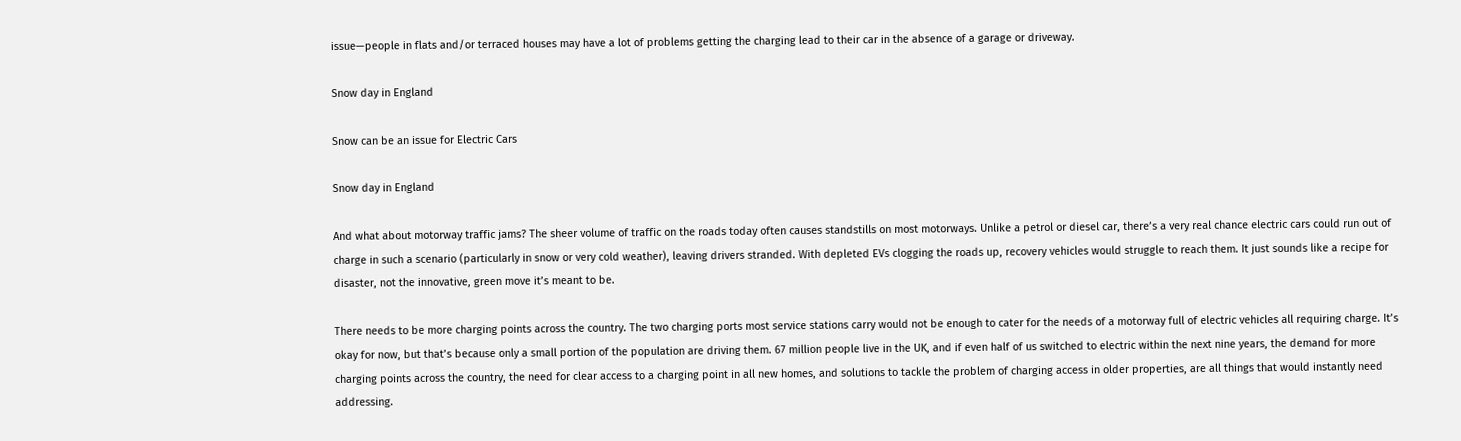issue—people in flats and/or terraced houses may have a lot of problems getting the charging lead to their car in the absence of a garage or driveway.

Snow day in England

Snow can be an issue for Electric Cars

Snow day in England

And what about motorway traffic jams? The sheer volume of traffic on the roads today often causes standstills on most motorways. Unlike a petrol or diesel car, there’s a very real chance electric cars could run out of charge in such a scenario (particularly in snow or very cold weather), leaving drivers stranded. With depleted EVs clogging the roads up, recovery vehicles would struggle to reach them. It just sounds like a recipe for disaster, not the innovative, green move it’s meant to be.

There needs to be more charging points across the country. The two charging ports most service stations carry would not be enough to cater for the needs of a motorway full of electric vehicles all requiring charge. It’s okay for now, but that’s because only a small portion of the population are driving them. 67 million people live in the UK, and if even half of us switched to electric within the next nine years, the demand for more charging points across the country, the need for clear access to a charging point in all new homes, and solutions to tackle the problem of charging access in older properties, are all things that would instantly need addressing.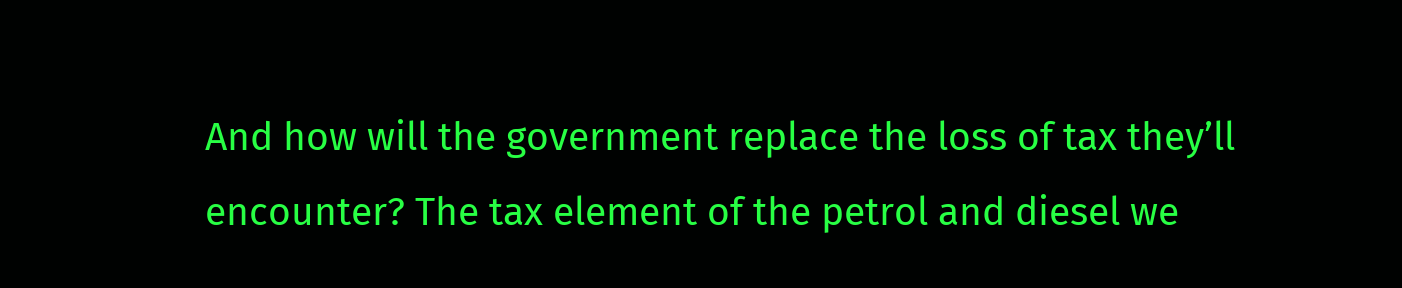And how will the government replace the loss of tax they’ll encounter? The tax element of the petrol and diesel we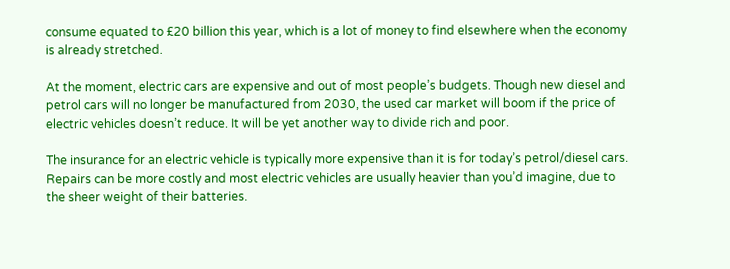consume equated to £20 billion this year, which is a lot of money to find elsewhere when the economy is already stretched.

At the moment, electric cars are expensive and out of most people’s budgets. Though new diesel and petrol cars will no longer be manufactured from 2030, the used car market will boom if the price of electric vehicles doesn’t reduce. It will be yet another way to divide rich and poor.

The insurance for an electric vehicle is typically more expensive than it is for today’s petrol/diesel cars. Repairs can be more costly and most electric vehicles are usually heavier than you’d imagine, due to the sheer weight of their batteries.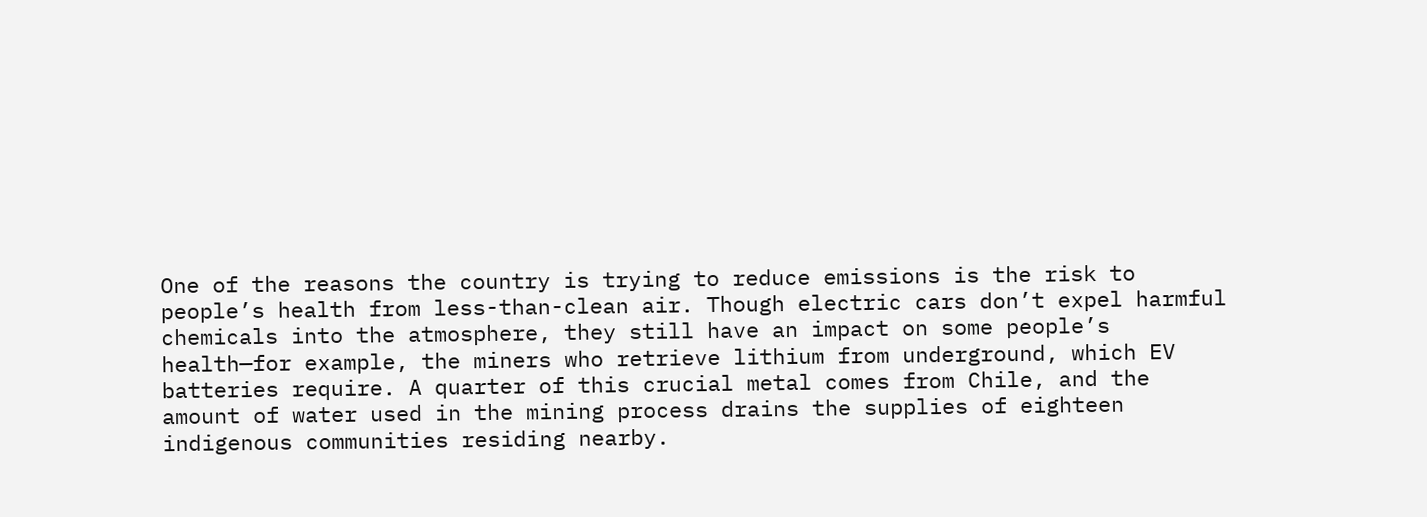One of the reasons the country is trying to reduce emissions is the risk to people’s health from less-than-clean air. Though electric cars don’t expel harmful chemicals into the atmosphere, they still have an impact on some people’s health—for example, the miners who retrieve lithium from underground, which EV batteries require. A quarter of this crucial metal comes from Chile, and the amount of water used in the mining process drains the supplies of eighteen indigenous communities residing nearby.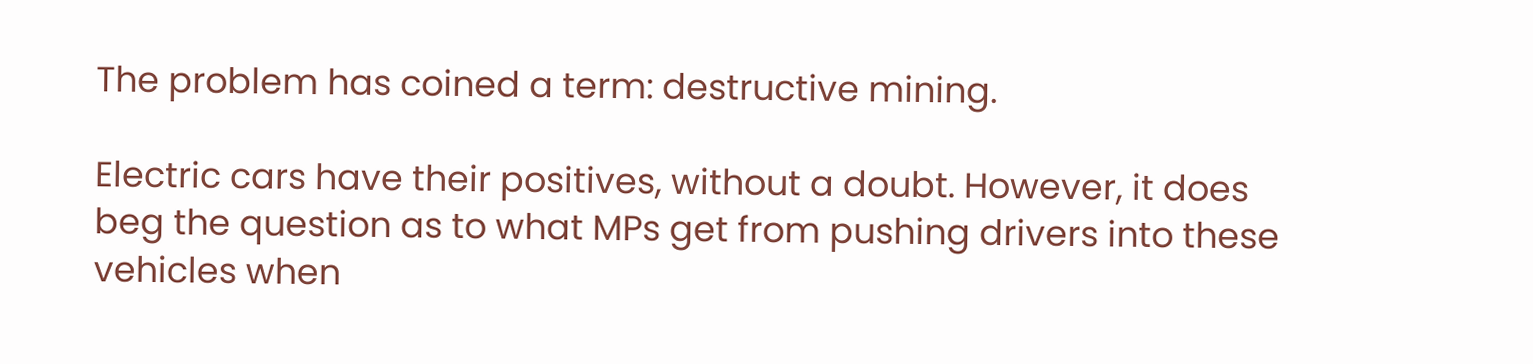The problem has coined a term: destructive mining.

Electric cars have their positives, without a doubt. However, it does beg the question as to what MPs get from pushing drivers into these vehicles when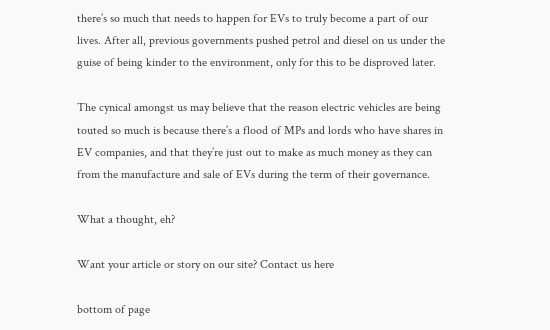there’s so much that needs to happen for EVs to truly become a part of our lives. After all, previous governments pushed petrol and diesel on us under the guise of being kinder to the environment, only for this to be disproved later.

The cynical amongst us may believe that the reason electric vehicles are being touted so much is because there’s a flood of MPs and lords who have shares in EV companies, and that they’re just out to make as much money as they can from the manufacture and sale of EVs during the term of their governance.

What a thought, eh?

Want your article or story on our site? Contact us here

bottom of page